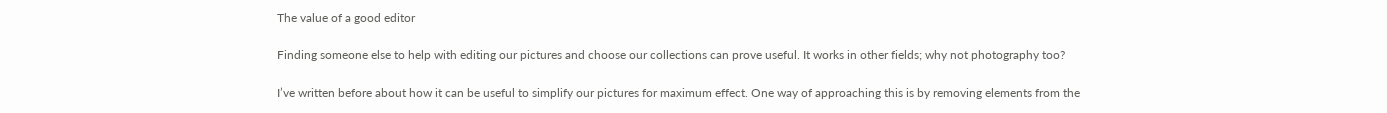The value of a good editor

Finding someone else to help with editing our pictures and choose our collections can prove useful. It works in other fields; why not photography too?

I’ve written before about how it can be useful to simplify our pictures for maximum effect. One way of approaching this is by removing elements from the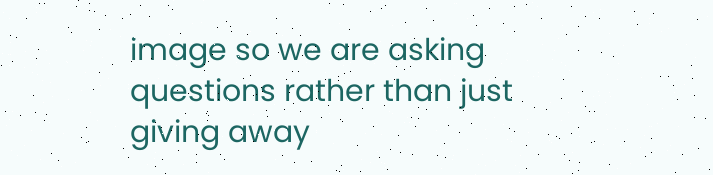image so we are asking questions rather than just giving away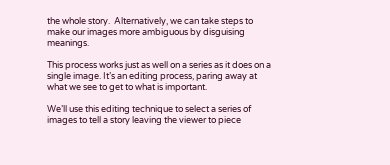the whole story.  Alternatively, we can take steps to make our images more ambiguous by disguising meanings.

This process works just as well on a series as it does on a single image. It’s an editing process, paring away at what we see to get to what is important.

We’ll use this editing technique to select a series of images to tell a story leaving the viewer to piece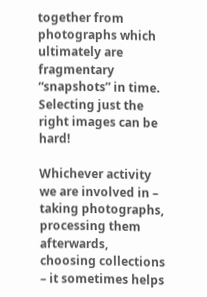together from photographs which ultimately are fragmentary “snapshots” in time. Selecting just the right images can be hard!

Whichever activity we are involved in – taking photographs, processing them afterwards, choosing collections – it sometimes helps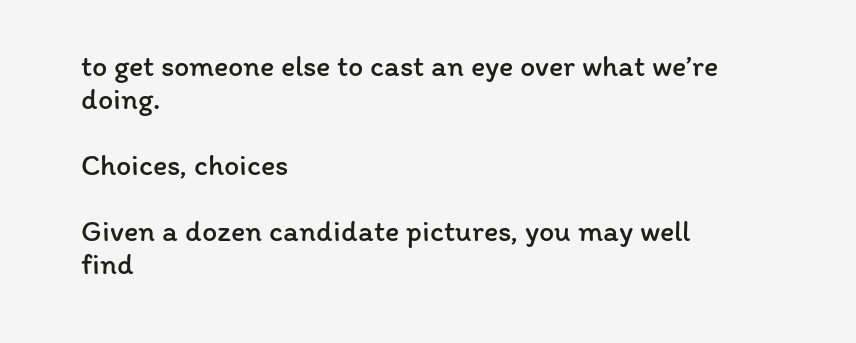to get someone else to cast an eye over what we’re doing.

Choices, choices

Given a dozen candidate pictures, you may well find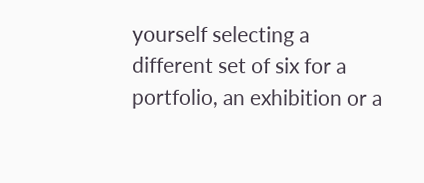yourself selecting a different set of six for a portfolio, an exhibition or a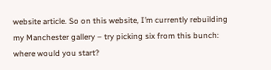website article. So on this website, I’m currently rebuilding my Manchester gallery – try picking six from this bunch: where would you start?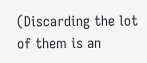(Discarding the lot of them is an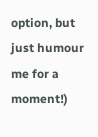option, but just humour me for a moment!)